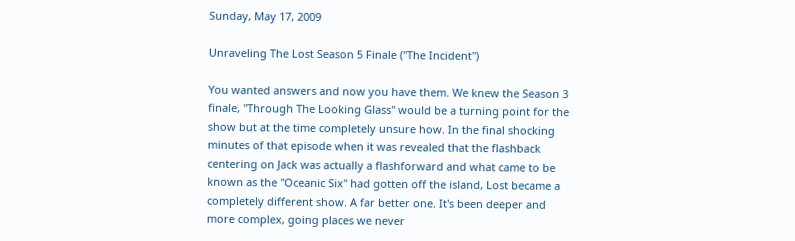Sunday, May 17, 2009

Unraveling The Lost Season 5 Finale ("The Incident")

You wanted answers and now you have them. We knew the Season 3 finale, "Through The Looking Glass" would be a turning point for the show but at the time completely unsure how. In the final shocking minutes of that episode when it was revealed that the flashback centering on Jack was actually a flashforward and what came to be known as the "Oceanic Six" had gotten off the island, Lost became a completely different show. A far better one. It's been deeper and more complex, going places we never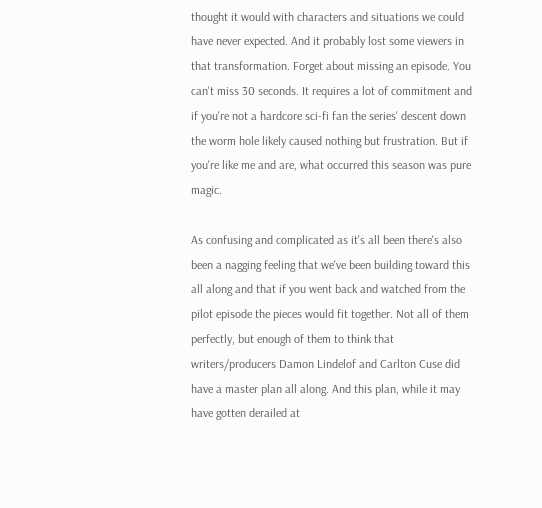thought it would with characters and situations we could have never expected. And it probably lost some viewers in that transformation. Forget about missing an episode. You can't miss 30 seconds. It requires a lot of commitment and if you're not a hardcore sci-fi fan the series' descent down the worm hole likely caused nothing but frustration. But if you're like me and are, what occurred this season was pure magic.

As confusing and complicated as it's all been there's also been a nagging feeling that we've been building toward this all along and that if you went back and watched from the pilot episode the pieces would fit together. Not all of them perfectly, but enough of them to think that writers/producers Damon Lindelof and Carlton Cuse did have a master plan all along. And this plan, while it may have gotten derailed at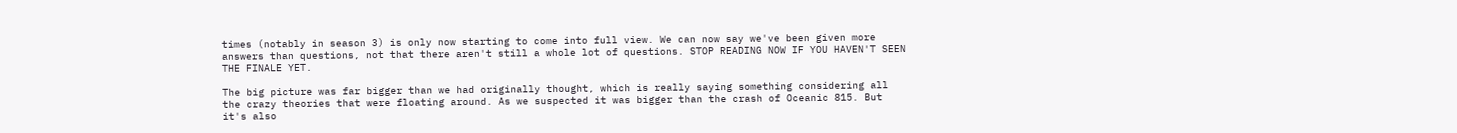times (notably in season 3) is only now starting to come into full view. We can now say we've been given more answers than questions, not that there aren't still a whole lot of questions. STOP READING NOW IF YOU HAVEN'T SEEN THE FINALE YET.

The big picture was far bigger than we had originally thought, which is really saying something considering all the crazy theories that were floating around. As we suspected it was bigger than the crash of Oceanic 815. But it's also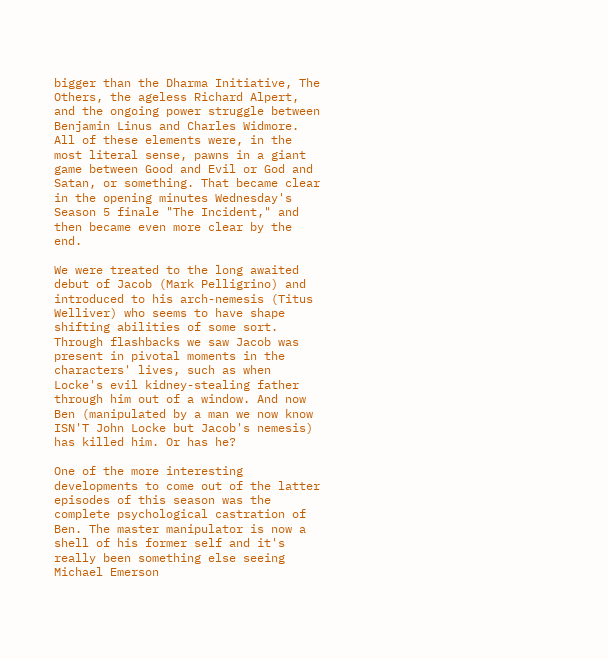bigger than the Dharma Initiative, The Others, the ageless Richard Alpert, and the ongoing power struggle between Benjamin Linus and Charles Widmore. All of these elements were, in the most literal sense, pawns in a giant game between Good and Evil or God and Satan, or something. That became clear in the opening minutes Wednesday's Season 5 finale "The Incident," and then became even more clear by the end.

We were treated to the long awaited debut of Jacob (Mark Pelligrino) and introduced to his arch-nemesis (Titus Welliver) who seems to have shape shifting abilities of some sort. Through flashbacks we saw Jacob was present in pivotal moments in the characters' lives, such as when Locke's evil kidney-stealing father through him out of a window. And now Ben (manipulated by a man we now know ISN'T John Locke but Jacob's nemesis) has killed him. Or has he?

One of the more interesting developments to come out of the latter episodes of this season was the complete psychological castration of Ben. The master manipulator is now a shell of his former self and it's really been something else seeing Michael Emerson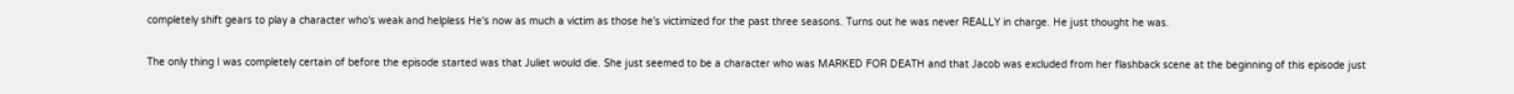completely shift gears to play a character who's weak and helpless He's now as much a victim as those he's victimized for the past three seasons. Turns out he was never REALLY in charge. He just thought he was.

The only thing I was completely certain of before the episode started was that Juliet would die. She just seemed to be a character who was MARKED FOR DEATH and that Jacob was excluded from her flashback scene at the beginning of this episode just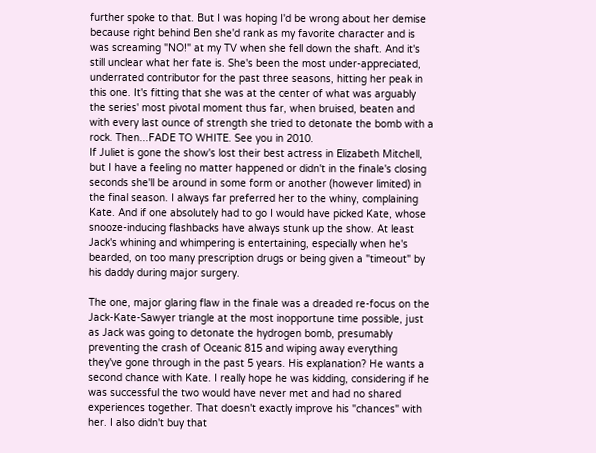further spoke to that. But I was hoping I'd be wrong about her demise because right behind Ben she'd rank as my favorite character and is was screaming "NO!" at my TV when she fell down the shaft. And it's still unclear what her fate is. She's been the most under-appreciated, underrated contributor for the past three seasons, hitting her peak in this one. It's fitting that she was at the center of what was arguably the series' most pivotal moment thus far, when bruised, beaten and with every last ounce of strength she tried to detonate the bomb with a rock. Then...FADE TO WHITE. See you in 2010.
If Juliet is gone the show's lost their best actress in Elizabeth Mitchell, but I have a feeling no matter happened or didn't in the finale's closing seconds she'll be around in some form or another (however limited) in the final season. I always far preferred her to the whiny, complaining Kate. And if one absolutely had to go I would have picked Kate, whose snooze-inducing flashbacks have always stunk up the show. At least Jack's whining and whimpering is entertaining, especially when he's bearded, on too many prescription drugs or being given a "timeout" by his daddy during major surgery.

The one, major glaring flaw in the finale was a dreaded re-focus on the Jack-Kate-Sawyer triangle at the most inopportune time possible, just as Jack was going to detonate the hydrogen bomb, presumably preventing the crash of Oceanic 815 and wiping away everything they've gone through in the past 5 years. His explanation? He wants a second chance with Kate. I really hope he was kidding, considering if he was successful the two would have never met and had no shared experiences together. That doesn't exactly improve his "chances" with her. I also didn't buy that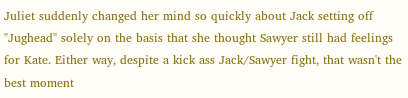Juliet suddenly changed her mind so quickly about Jack setting off "Jughead" solely on the basis that she thought Sawyer still had feelings for Kate. Either way, despite a kick ass Jack/Sawyer fight, that wasn't the best moment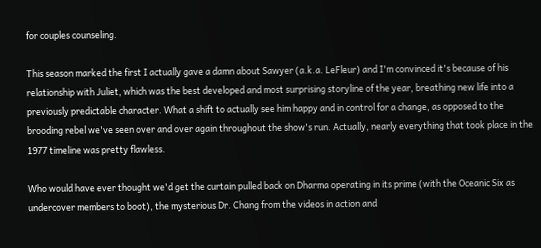for couples counseling.

This season marked the first I actually gave a damn about Sawyer (a.k.a. LeFleur) and I'm convinced it's because of his relationship with Juliet, which was the best developed and most surprising storyline of the year, breathing new life into a previously predictable character. What a shift to actually see him happy and in control for a change, as opposed to the brooding rebel we've seen over and over again throughout the show's run. Actually, nearly everything that took place in the 1977 timeline was pretty flawless.

Who would have ever thought we'd get the curtain pulled back on Dharma operating in its prime (with the Oceanic Six as undercover members to boot), the mysterious Dr. Chang from the videos in action and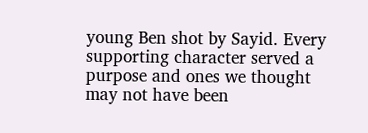young Ben shot by Sayid. Every supporting character served a purpose and ones we thought may not have been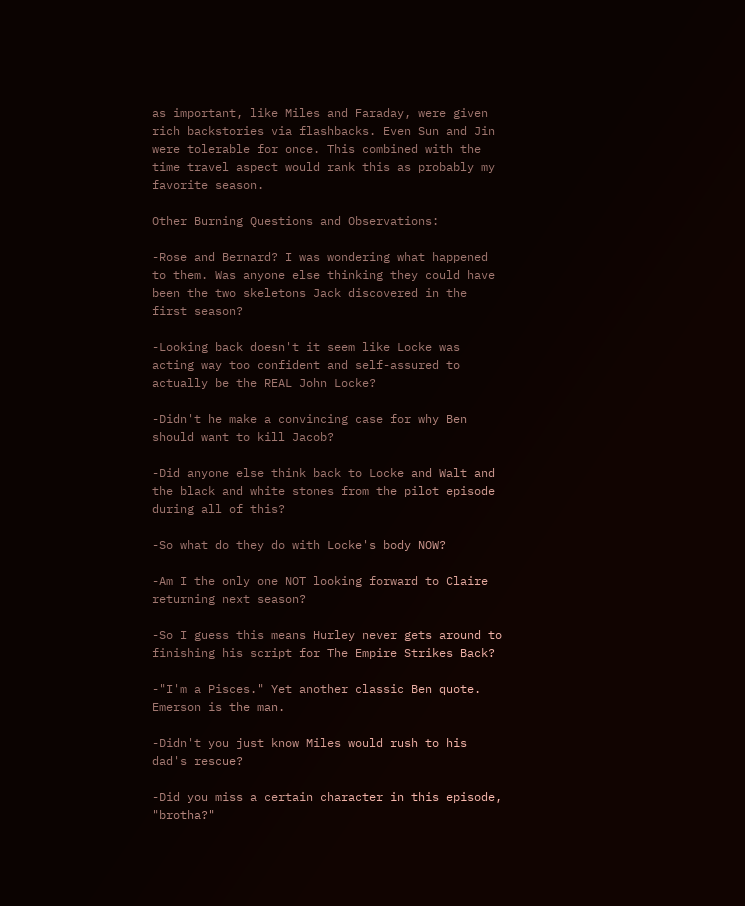as important, like Miles and Faraday, were given rich backstories via flashbacks. Even Sun and Jin were tolerable for once. This combined with the time travel aspect would rank this as probably my favorite season.

Other Burning Questions and Observations:

-Rose and Bernard? I was wondering what happened to them. Was anyone else thinking they could have been the two skeletons Jack discovered in the first season?

-Looking back doesn't it seem like Locke was acting way too confident and self-assured to actually be the REAL John Locke?

-Didn't he make a convincing case for why Ben should want to kill Jacob?

-Did anyone else think back to Locke and Walt and the black and white stones from the pilot episode during all of this?

-So what do they do with Locke's body NOW?

-Am I the only one NOT looking forward to Claire returning next season?

-So I guess this means Hurley never gets around to finishing his script for The Empire Strikes Back?

-"I'm a Pisces." Yet another classic Ben quote. Emerson is the man.

-Didn't you just know Miles would rush to his dad's rescue?

-Did you miss a certain character in this episode, "brotha?"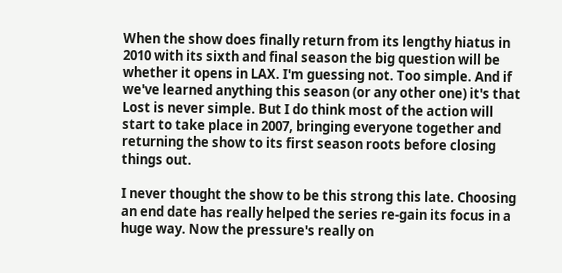When the show does finally return from its lengthy hiatus in 2010 with its sixth and final season the big question will be whether it opens in LAX. I'm guessing not. Too simple. And if we've learned anything this season (or any other one) it's that Lost is never simple. But I do think most of the action will start to take place in 2007, bringing everyone together and returning the show to its first season roots before closing things out.

I never thought the show to be this strong this late. Choosing an end date has really helped the series re-gain its focus in a huge way. Now the pressure's really on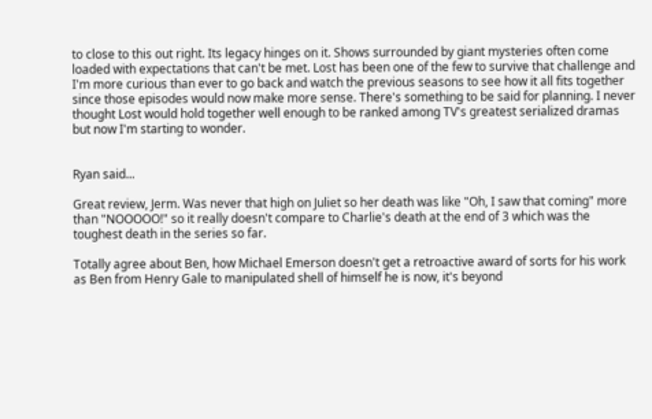to close to this out right. Its legacy hinges on it. Shows surrounded by giant mysteries often come loaded with expectations that can't be met. Lost has been one of the few to survive that challenge and I'm more curious than ever to go back and watch the previous seasons to see how it all fits together since those episodes would now make more sense. There's something to be said for planning. I never thought Lost would hold together well enough to be ranked among TV's greatest serialized dramas but now I'm starting to wonder.


Ryan said...

Great review, Jerm. Was never that high on Juliet so her death was like "Oh, I saw that coming" more than "NOOOOO!" so it really doesn't compare to Charlie's death at the end of 3 which was the toughest death in the series so far.

Totally agree about Ben, how Michael Emerson doesn't get a retroactive award of sorts for his work as Ben from Henry Gale to manipulated shell of himself he is now, it's beyond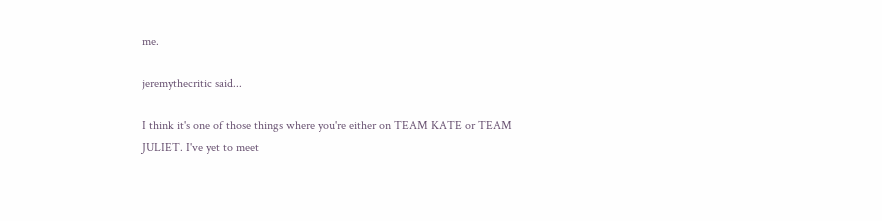me.

jeremythecritic said...

I think it's one of those things where you're either on TEAM KATE or TEAM JULIET. I've yet to meet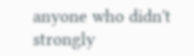anyone who didn't strongly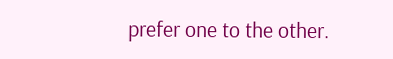prefer one to the other.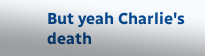But yeah Charlie's death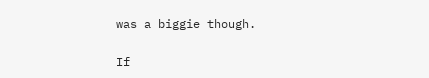was a biggie though.

If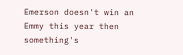Emerson doesn't win an Emmy this year then something's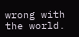wrong with the world.